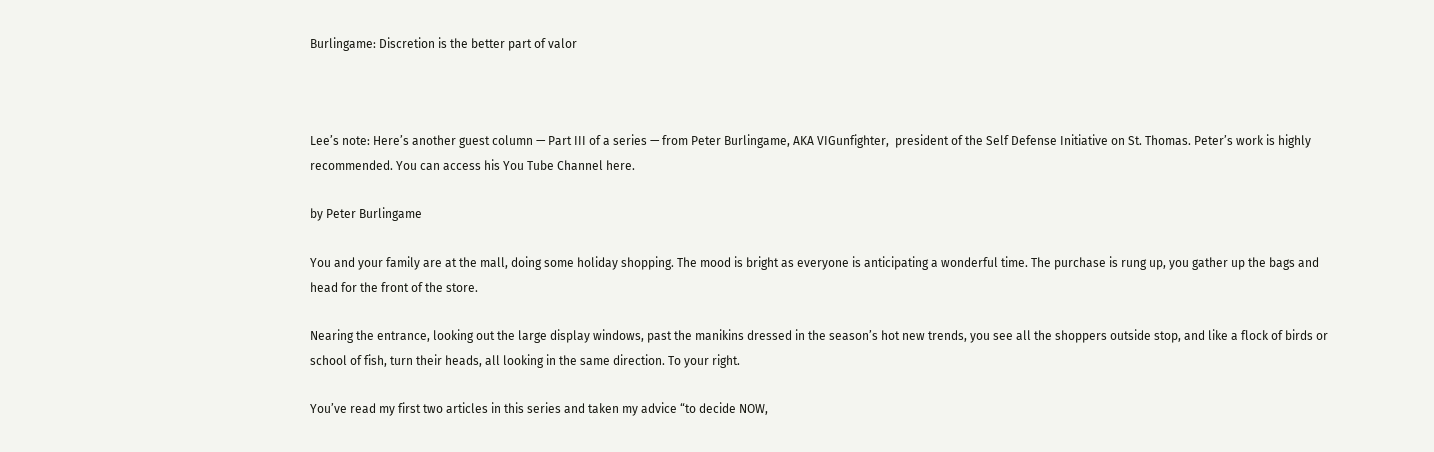Burlingame: Discretion is the better part of valor



Lee’s note: Here’s another guest column — Part III of a series — from Peter Burlingame, AKA VIGunfighter,  president of the Self Defense Initiative on St. Thomas. Peter’s work is highly recommended. You can access his You Tube Channel here.

by Peter Burlingame

You and your family are at the mall, doing some holiday shopping. The mood is bright as everyone is anticipating a wonderful time. The purchase is rung up, you gather up the bags and head for the front of the store.

Nearing the entrance, looking out the large display windows, past the manikins dressed in the season’s hot new trends, you see all the shoppers outside stop, and like a flock of birds or school of fish, turn their heads, all looking in the same direction. To your right.

You’ve read my first two articles in this series and taken my advice “to decide NOW,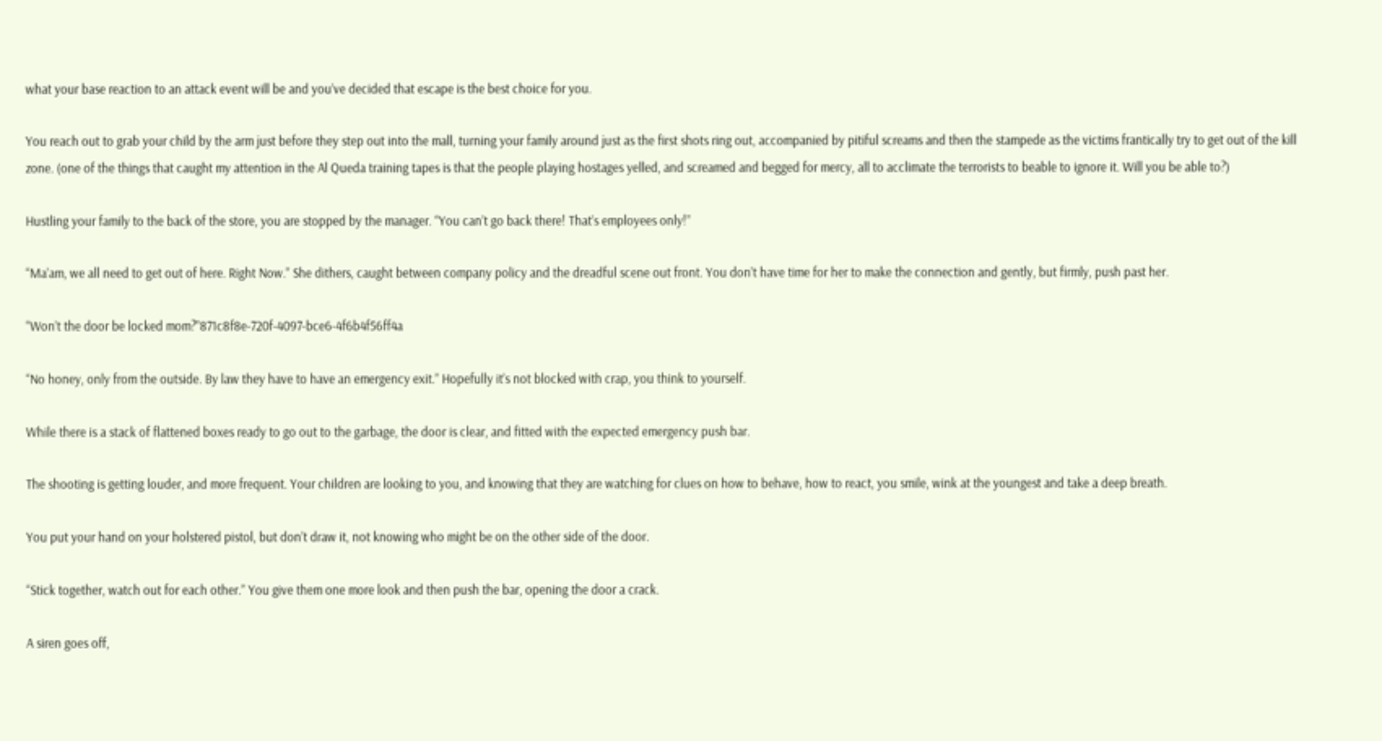what your base reaction to an attack event will be and you’ve decided that escape is the best choice for you.

You reach out to grab your child by the arm just before they step out into the mall, turning your family around just as the first shots ring out, accompanied by pitiful screams and then the stampede as the victims frantically try to get out of the kill zone. (one of the things that caught my attention in the Al Queda training tapes is that the people playing hostages yelled, and screamed and begged for mercy, all to acclimate the terrorists to beable to ignore it. Will you be able to?)

Hustling your family to the back of the store, you are stopped by the manager. “You can’t go back there! That’s employees only!”

“Ma’am, we all need to get out of here. Right Now.” She dithers, caught between company policy and the dreadful scene out front. You don’t have time for her to make the connection and gently, but firmly, push past her.

“Won’t the door be locked mom?”871c8f8e-720f-4097-bce6-4f6b4f56ff4a

“No honey, only from the outside. By law they have to have an emergency exit.” Hopefully it’s not blocked with crap, you think to yourself.

While there is a stack of flattened boxes ready to go out to the garbage, the door is clear, and fitted with the expected emergency push bar.

The shooting is getting louder, and more frequent. Your children are looking to you, and knowing that they are watching for clues on how to behave, how to react, you smile, wink at the youngest and take a deep breath.

You put your hand on your holstered pistol, but don’t draw it, not knowing who might be on the other side of the door.

“Stick together, watch out for each other.” You give them one more look and then push the bar, opening the door a crack.

A siren goes off,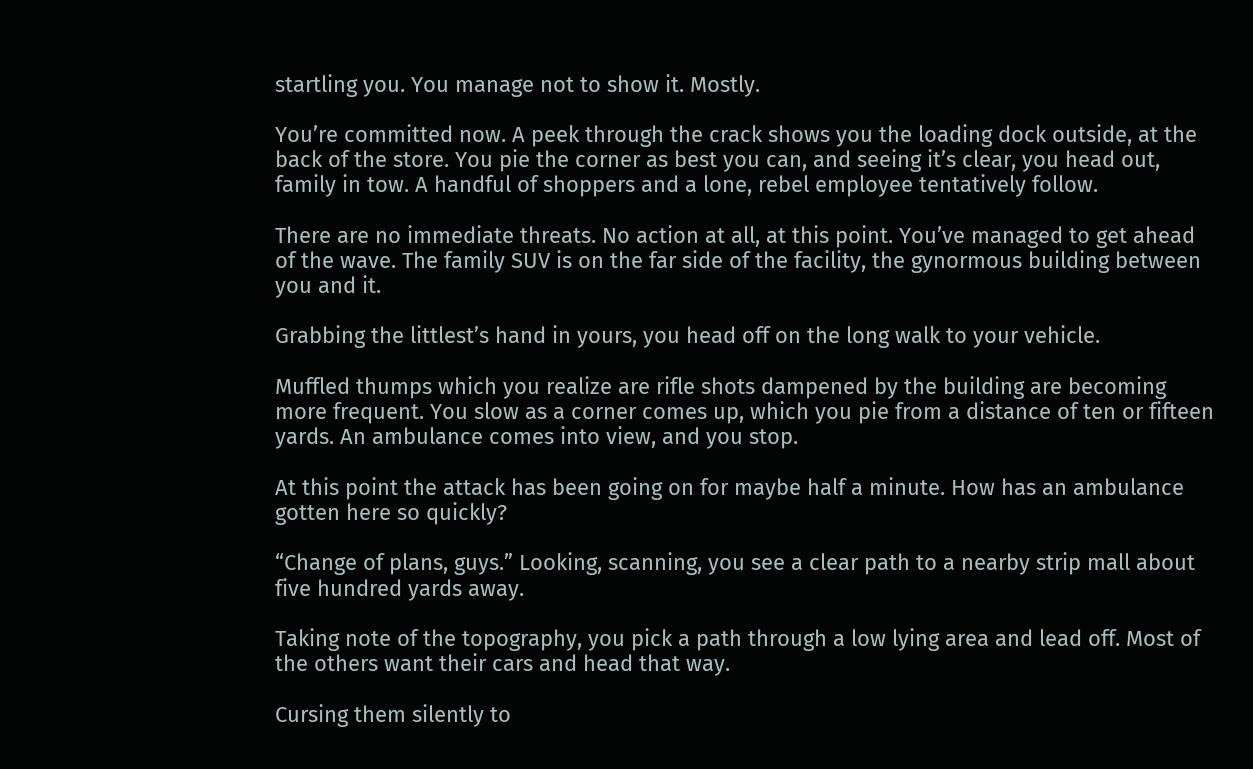startling you. You manage not to show it. Mostly.

You’re committed now. A peek through the crack shows you the loading dock outside, at the back of the store. You pie the corner as best you can, and seeing it’s clear, you head out, family in tow. A handful of shoppers and a lone, rebel employee tentatively follow.

There are no immediate threats. No action at all, at this point. You’ve managed to get ahead of the wave. The family SUV is on the far side of the facility, the gynormous building between you and it.

Grabbing the littlest’s hand in yours, you head off on the long walk to your vehicle.

Muffled thumps which you realize are rifle shots dampened by the building are becoming more frequent. You slow as a corner comes up, which you pie from a distance of ten or fifteen yards. An ambulance comes into view, and you stop.

At this point the attack has been going on for maybe half a minute. How has an ambulance gotten here so quickly?

“Change of plans, guys.” Looking, scanning, you see a clear path to a nearby strip mall about five hundred yards away.

Taking note of the topography, you pick a path through a low lying area and lead off. Most of the others want their cars and head that way.

Cursing them silently to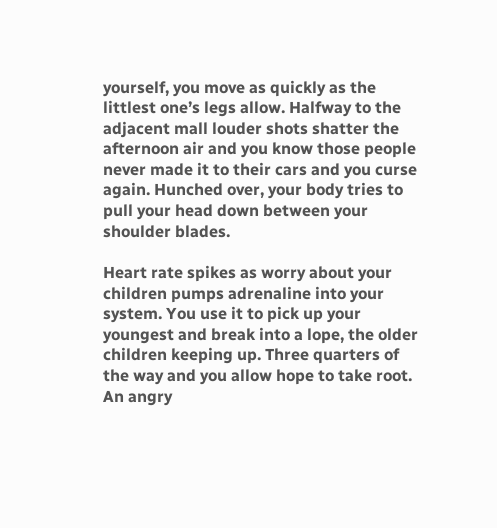yourself, you move as quickly as the littlest one’s legs allow. Halfway to the adjacent mall louder shots shatter the afternoon air and you know those people never made it to their cars and you curse again. Hunched over, your body tries to pull your head down between your shoulder blades.

Heart rate spikes as worry about your children pumps adrenaline into your system. You use it to pick up your youngest and break into a lope, the older children keeping up. Three quarters of the way and you allow hope to take root. An angry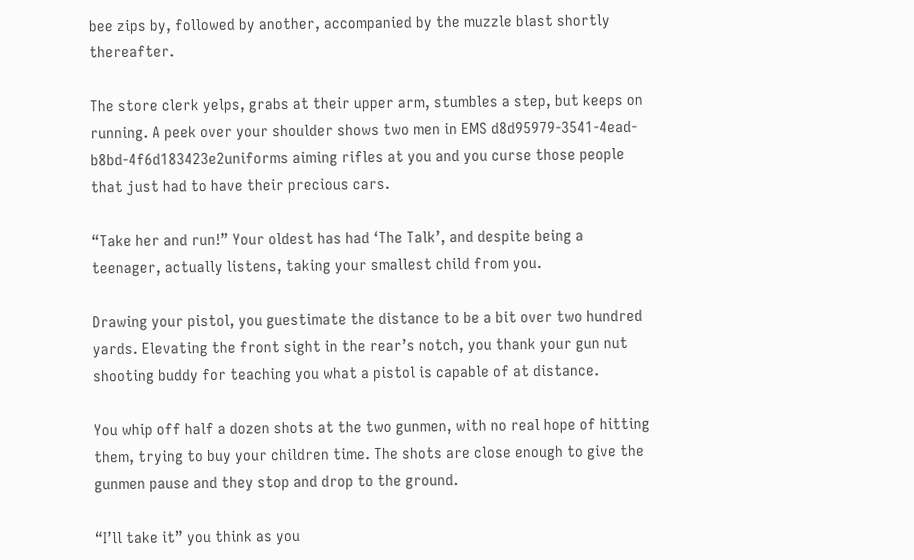bee zips by, followed by another, accompanied by the muzzle blast shortly thereafter.

The store clerk yelps, grabs at their upper arm, stumbles a step, but keeps on running. A peek over your shoulder shows two men in EMS d8d95979-3541-4ead-b8bd-4f6d183423e2uniforms aiming rifles at you and you curse those people that just had to have their precious cars.

“Take her and run!” Your oldest has had ‘The Talk’, and despite being a teenager, actually listens, taking your smallest child from you.

Drawing your pistol, you guestimate the distance to be a bit over two hundred yards. Elevating the front sight in the rear’s notch, you thank your gun nut shooting buddy for teaching you what a pistol is capable of at distance.

You whip off half a dozen shots at the two gunmen, with no real hope of hitting them, trying to buy your children time. The shots are close enough to give the gunmen pause and they stop and drop to the ground.

“I’ll take it” you think as you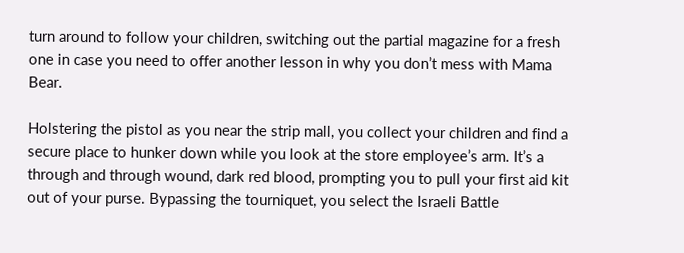turn around to follow your children, switching out the partial magazine for a fresh one in case you need to offer another lesson in why you don’t mess with Mama Bear.

Holstering the pistol as you near the strip mall, you collect your children and find a secure place to hunker down while you look at the store employee’s arm. It’s a through and through wound, dark red blood, prompting you to pull your first aid kit out of your purse. Bypassing the tourniquet, you select the Israeli Battle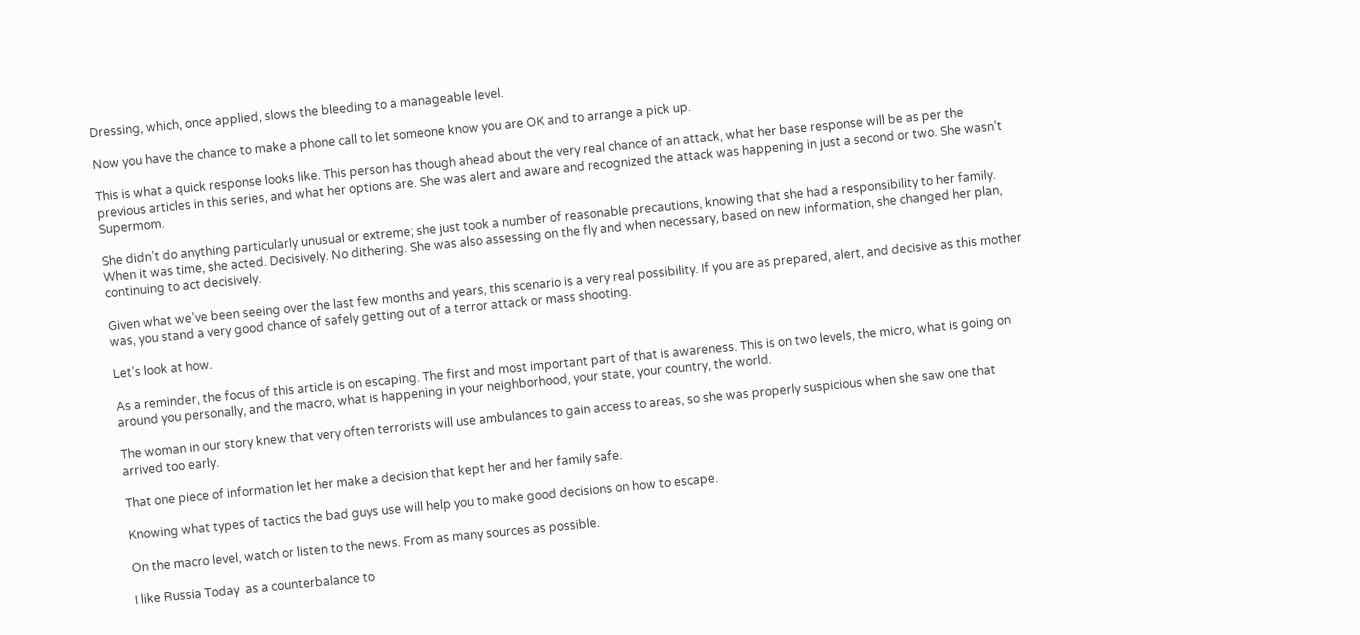Dressing, which, once applied, slows the bleeding to a manageable level.

Now you have the chance to make a phone call to let someone know you are OK and to arrange a pick up.

This is what a quick response looks like. This person has though ahead about the very real chance of an attack, what her base response will be as per the previous articles in this series, and what her options are. She was alert and aware and recognized the attack was happening in just a second or two. She wasn’t Supermom.

She didn’t do anything particularly unusual or extreme; she just took a number of reasonable precautions, knowing that she had a responsibility to her family. When it was time, she acted. Decisively. No dithering. She was also assessing on the fly and when necessary, based on new information, she changed her plan, continuing to act decisively.

Given what we’ve been seeing over the last few months and years, this scenario is a very real possibility. If you are as prepared, alert, and decisive as this mother was, you stand a very good chance of safely getting out of a terror attack or mass shooting.

Let’s look at how.

As a reminder, the focus of this article is on escaping. The first and most important part of that is awareness. This is on two levels, the micro, what is going on around you personally, and the macro, what is happening in your neighborhood, your state, your country, the world.

The woman in our story knew that very often terrorists will use ambulances to gain access to areas, so she was properly suspicious when she saw one that arrived too early.

That one piece of information let her make a decision that kept her and her family safe.

Knowing what types of tactics the bad guys use will help you to make good decisions on how to escape.

On the macro level, watch or listen to the news. From as many sources as possible.

I like Russia Today  as a counterbalance to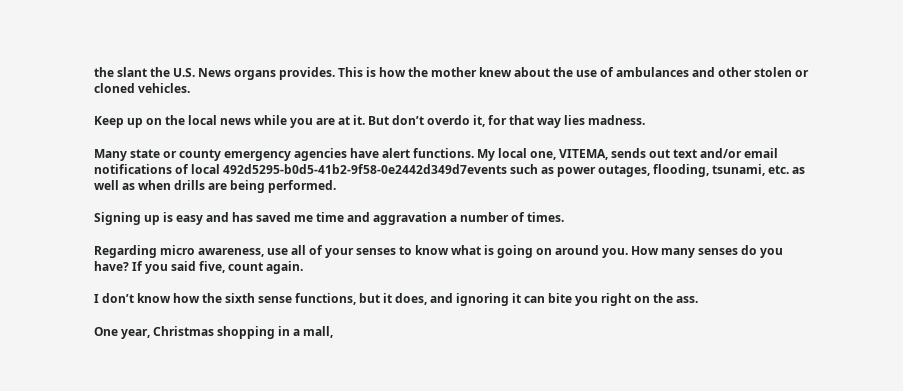the slant the U.S. News organs provides. This is how the mother knew about the use of ambulances and other stolen or cloned vehicles.

Keep up on the local news while you are at it. But don’t overdo it, for that way lies madness.

Many state or county emergency agencies have alert functions. My local one, VITEMA, sends out text and/or email notifications of local 492d5295-b0d5-41b2-9f58-0e2442d349d7events such as power outages, flooding, tsunami, etc. as well as when drills are being performed.

Signing up is easy and has saved me time and aggravation a number of times.

Regarding micro awareness, use all of your senses to know what is going on around you. How many senses do you have? If you said five, count again.

I don’t know how the sixth sense functions, but it does, and ignoring it can bite you right on the ass.

One year, Christmas shopping in a mall,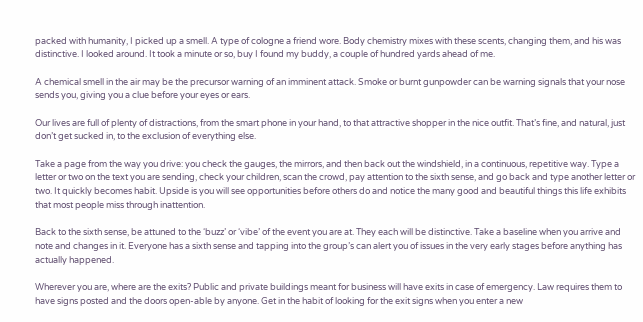packed with humanity, I picked up a smell. A type of cologne a friend wore. Body chemistry mixes with these scents, changing them, and his was distinctive. I looked around. It took a minute or so, buy I found my buddy, a couple of hundred yards ahead of me.

A chemical smell in the air may be the precursor warning of an imminent attack. Smoke or burnt gunpowder can be warning signals that your nose sends you, giving you a clue before your eyes or ears.

Our lives are full of plenty of distractions, from the smart phone in your hand, to that attractive shopper in the nice outfit. That’s fine, and natural, just don’t get sucked in, to the exclusion of everything else.

Take a page from the way you drive: you check the gauges, the mirrors, and then back out the windshield, in a continuous, repetitive way. Type a letter or two on the text you are sending, check your children, scan the crowd, pay attention to the sixth sense, and go back and type another letter or two. It quickly becomes habit. Upside is you will see opportunities before others do and notice the many good and beautiful things this life exhibits that most people miss through inattention.

Back to the sixth sense, be attuned to the ‘buzz’ or ‘vibe’ of the event you are at. They each will be distinctive. Take a baseline when you arrive and note and changes in it. Everyone has a sixth sense and tapping into the group’s can alert you of issues in the very early stages before anything has actually happened.

Wherever you are, where are the exits? Public and private buildings meant for business will have exits in case of emergency. Law requires them to have signs posted and the doors open-able by anyone. Get in the habit of looking for the exit signs when you enter a new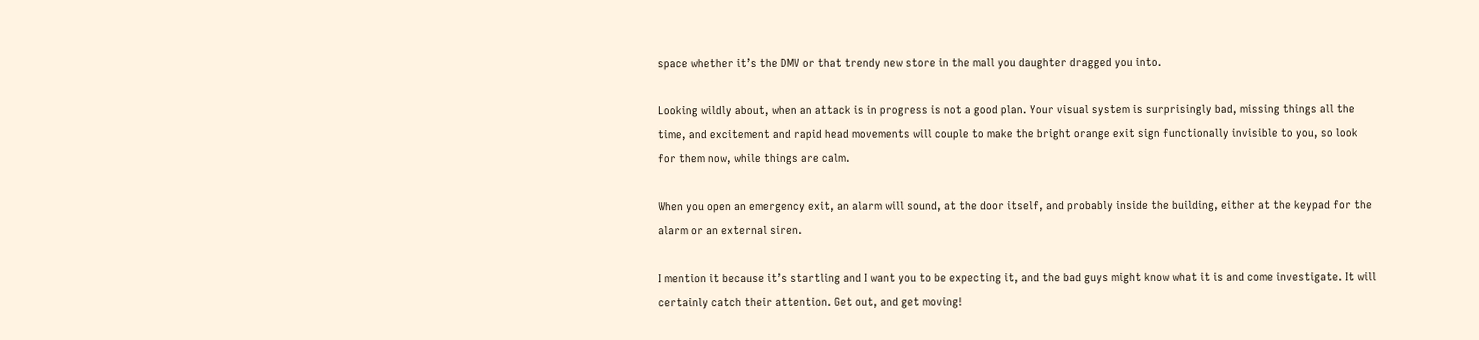space whether it’s the DMV or that trendy new store in the mall you daughter dragged you into.

Looking wildly about, when an attack is in progress is not a good plan. Your visual system is surprisingly bad, missing things all the time, and excitement and rapid head movements will couple to make the bright orange exit sign functionally invisible to you, so look for them now, while things are calm.

When you open an emergency exit, an alarm will sound, at the door itself, and probably inside the building, either at the keypad for the alarm or an external siren.

I mention it because it’s startling and I want you to be expecting it, and the bad guys might know what it is and come investigate. It will certainly catch their attention. Get out, and get moving!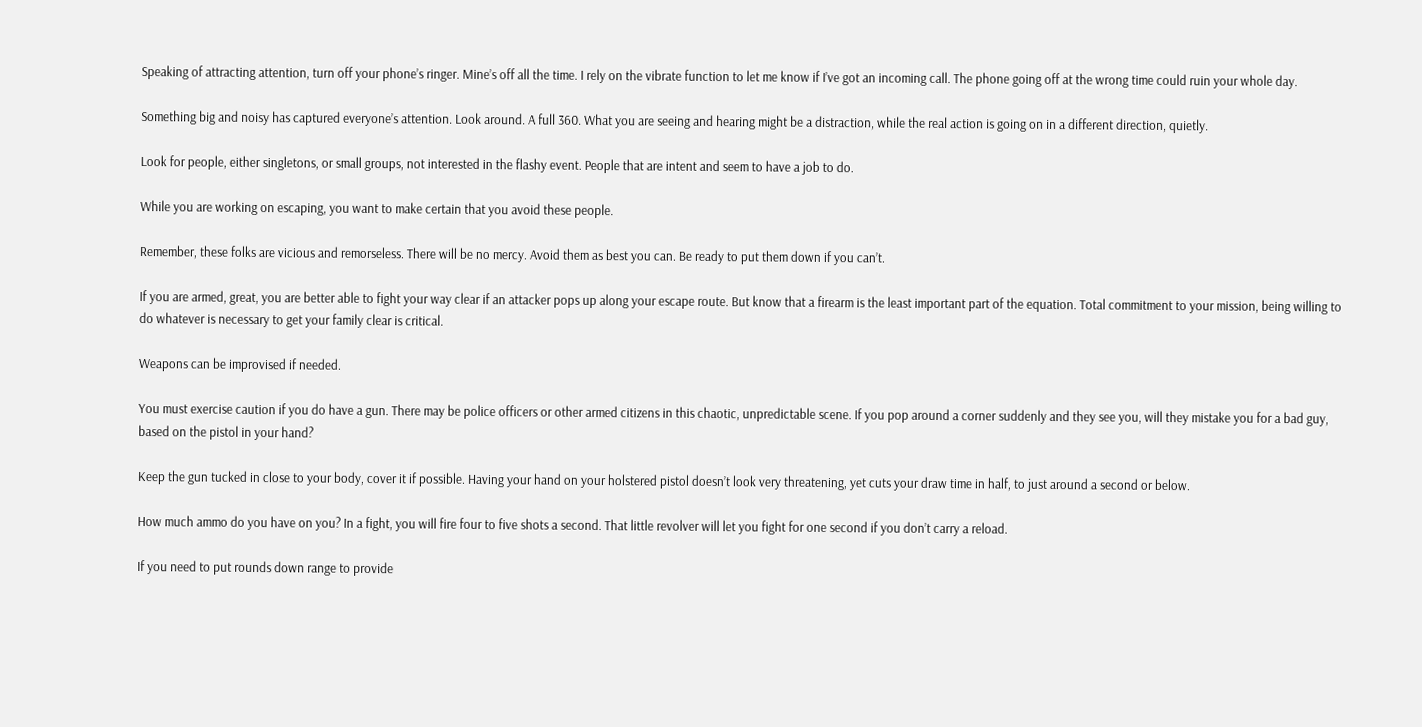Speaking of attracting attention, turn off your phone’s ringer. Mine’s off all the time. I rely on the vibrate function to let me know if I’ve got an incoming call. The phone going off at the wrong time could ruin your whole day.

Something big and noisy has captured everyone’s attention. Look around. A full 360. What you are seeing and hearing might be a distraction, while the real action is going on in a different direction, quietly.

Look for people, either singletons, or small groups, not interested in the flashy event. People that are intent and seem to have a job to do.

While you are working on escaping, you want to make certain that you avoid these people.

Remember, these folks are vicious and remorseless. There will be no mercy. Avoid them as best you can. Be ready to put them down if you can’t.

If you are armed, great, you are better able to fight your way clear if an attacker pops up along your escape route. But know that a firearm is the least important part of the equation. Total commitment to your mission, being willing to do whatever is necessary to get your family clear is critical.

Weapons can be improvised if needed.

You must exercise caution if you do have a gun. There may be police officers or other armed citizens in this chaotic, unpredictable scene. If you pop around a corner suddenly and they see you, will they mistake you for a bad guy, based on the pistol in your hand?

Keep the gun tucked in close to your body, cover it if possible. Having your hand on your holstered pistol doesn’t look very threatening, yet cuts your draw time in half, to just around a second or below.

How much ammo do you have on you? In a fight, you will fire four to five shots a second. That little revolver will let you fight for one second if you don’t carry a reload.

If you need to put rounds down range to provide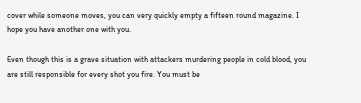cover while someone moves, you can very quickly empty a fifteen round magazine. I hope you have another one with you.

Even though this is a grave situation with attackers murdering people in cold blood, you are still responsible for every shot you fire. You must be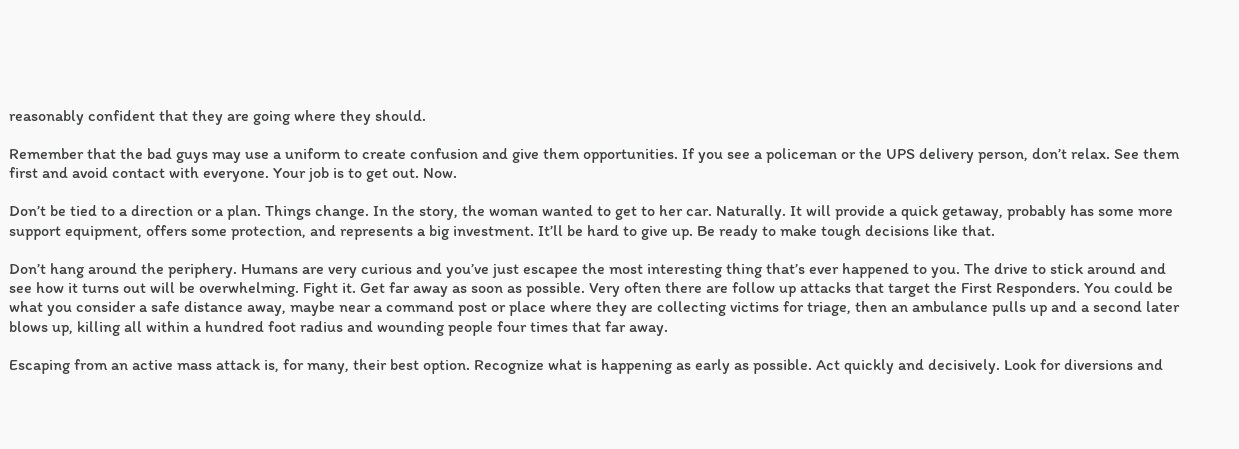reasonably confident that they are going where they should.

Remember that the bad guys may use a uniform to create confusion and give them opportunities. If you see a policeman or the UPS delivery person, don’t relax. See them first and avoid contact with everyone. Your job is to get out. Now.

Don’t be tied to a direction or a plan. Things change. In the story, the woman wanted to get to her car. Naturally. It will provide a quick getaway, probably has some more support equipment, offers some protection, and represents a big investment. It’ll be hard to give up. Be ready to make tough decisions like that.

Don’t hang around the periphery. Humans are very curious and you’ve just escapee the most interesting thing that’s ever happened to you. The drive to stick around and see how it turns out will be overwhelming. Fight it. Get far away as soon as possible. Very often there are follow up attacks that target the First Responders. You could be what you consider a safe distance away, maybe near a command post or place where they are collecting victims for triage, then an ambulance pulls up and a second later blows up, killing all within a hundred foot radius and wounding people four times that far away.

Escaping from an active mass attack is, for many, their best option. Recognize what is happening as early as possible. Act quickly and decisively. Look for diversions and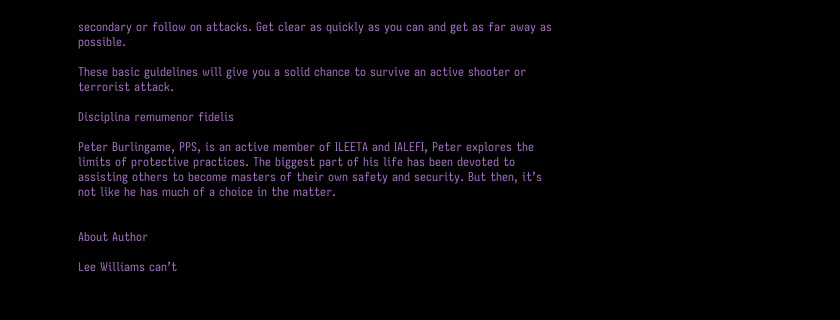secondary or follow on attacks. Get clear as quickly as you can and get as far away as possible.

These basic guidelines will give you a solid chance to survive an active shooter or terrorist attack.

Disciplina remumenor fidelis

Peter Burlingame, PPS, is an active member of ILEETA and IALEFI, Peter explores the limits of protective practices. The biggest part of his life has been devoted to assisting others to become masters of their own safety and security. But then, it’s not like he has much of a choice in the matter.


About Author

Lee Williams can’t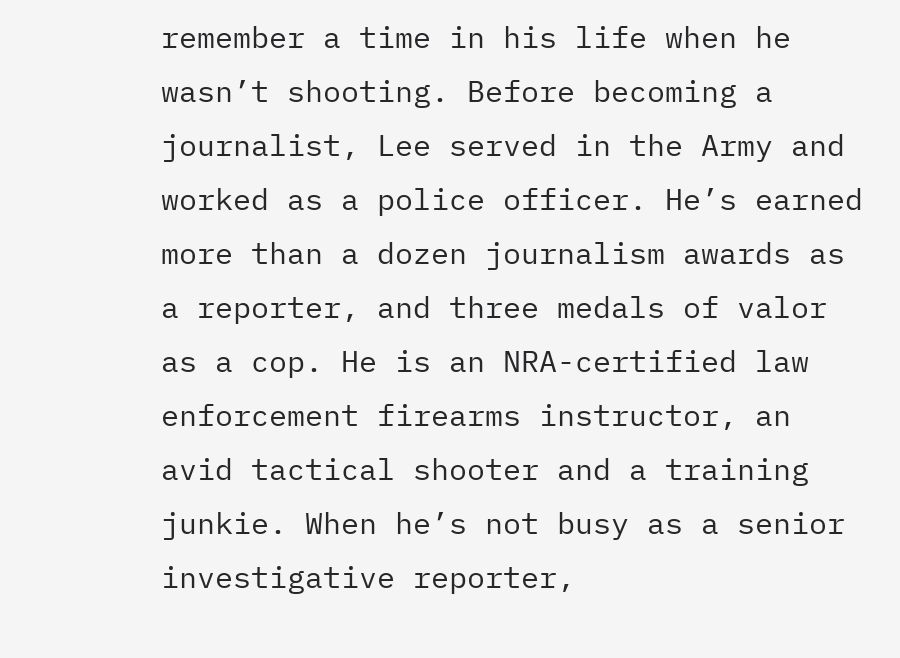remember a time in his life when he wasn’t shooting. Before becoming a journalist, Lee served in the Army and worked as a police officer. He’s earned more than a dozen journalism awards as a reporter, and three medals of valor as a cop. He is an NRA-certified law enforcement firearms instructor, an avid tactical shooter and a training junkie. When he’s not busy as a senior investigative reporter,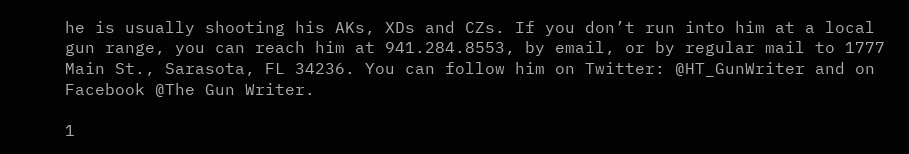he is usually shooting his AKs, XDs and CZs. If you don’t run into him at a local gun range, you can reach him at 941.284.8553, by email, or by regular mail to 1777 Main St., Sarasota, FL 34236. You can follow him on Twitter: @HT_GunWriter and on Facebook @The Gun Writer.

1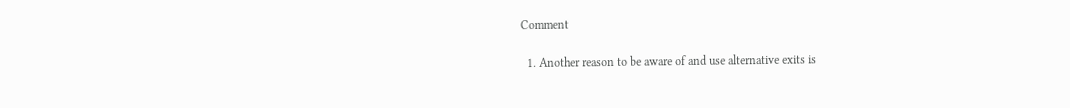Comment

  1. Another reason to be aware of and use alternative exits is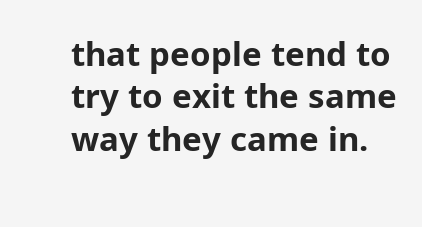that people tend to try to exit the same way they came in.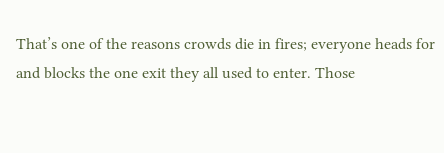That’s one of the reasons crowds die in fires; everyone heads for and blocks the one exit they all used to enter. Those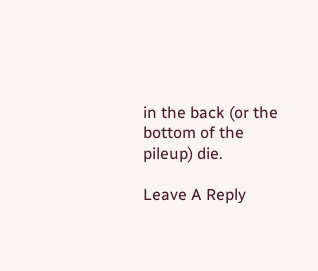in the back (or the bottom of the pileup) die.

Leave A Reply